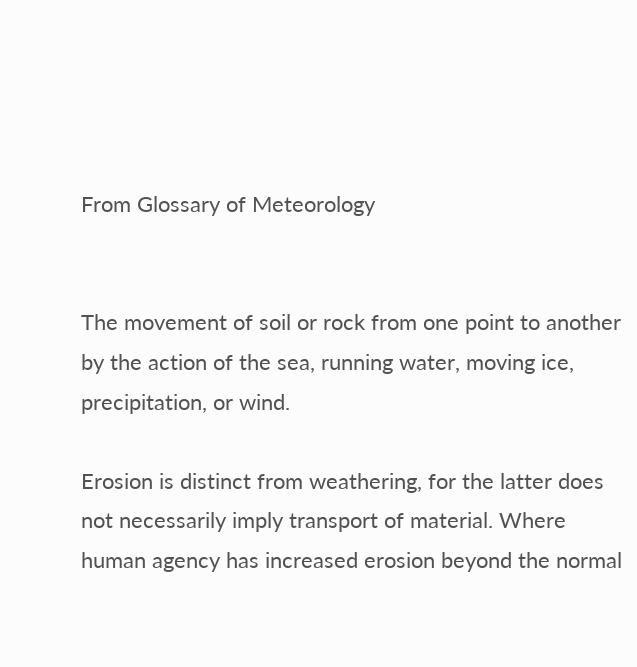From Glossary of Meteorology


The movement of soil or rock from one point to another by the action of the sea, running water, moving ice, precipitation, or wind.

Erosion is distinct from weathering, for the latter does not necessarily imply transport of material. Where human agency has increased erosion beyond the normal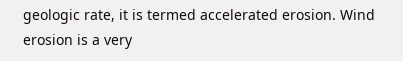geologic rate, it is termed accelerated erosion. Wind erosion is a very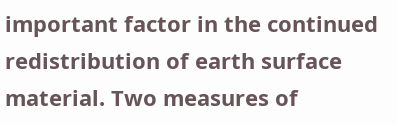important factor in the continued redistribution of earth surface material. Two measures of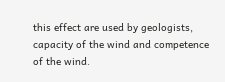this effect are used by geologists, capacity of the wind and competence of the wind.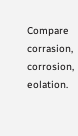Compare corrasion, corrosion, eolation.